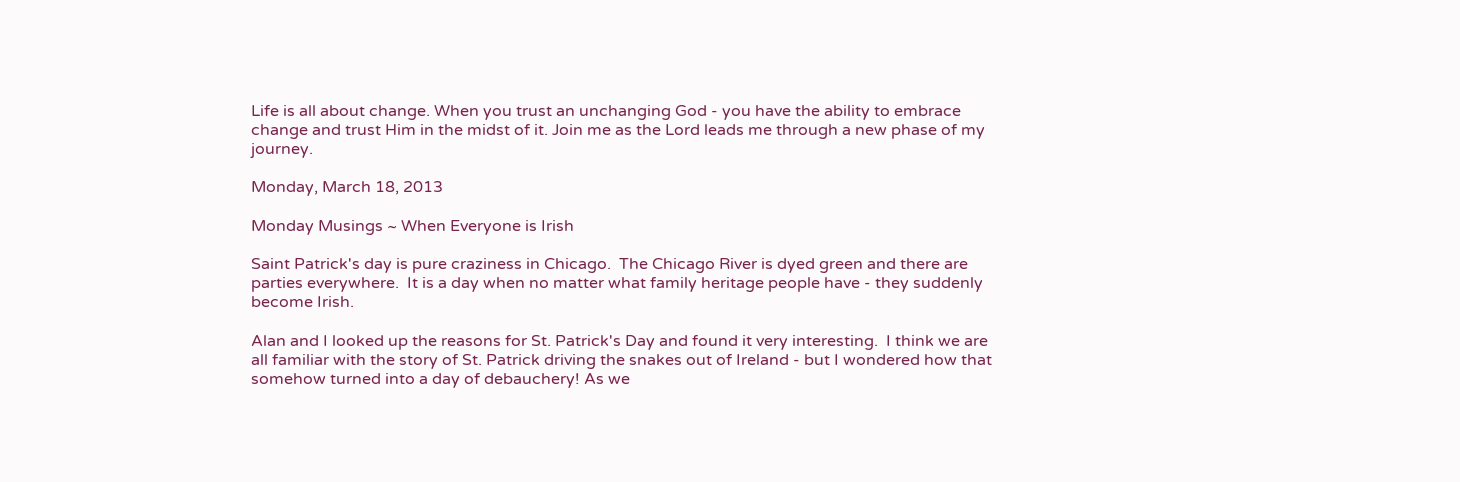Life is all about change. When you trust an unchanging God - you have the ability to embrace change and trust Him in the midst of it. Join me as the Lord leads me through a new phase of my journey.

Monday, March 18, 2013

Monday Musings ~ When Everyone is Irish

Saint Patrick's day is pure craziness in Chicago.  The Chicago River is dyed green and there are parties everywhere.  It is a day when no matter what family heritage people have - they suddenly become Irish.

Alan and I looked up the reasons for St. Patrick's Day and found it very interesting.  I think we are all familiar with the story of St. Patrick driving the snakes out of Ireland - but I wondered how that somehow turned into a day of debauchery! As we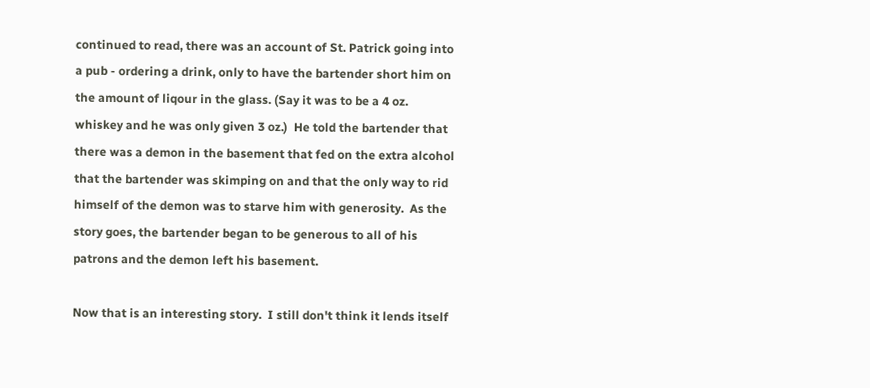continued to read, there was an account of St. Patrick going into a pub - ordering a drink, only to have the bartender short him on the amount of liqour in the glass. (Say it was to be a 4 oz. whiskey and he was only given 3 oz.)  He told the bartender that there was a demon in the basement that fed on the extra alcohol that the bartender was skimping on and that the only way to rid himself of the demon was to starve him with generosity.  As the story goes, the bartender began to be generous to all of his patrons and the demon left his basement.

Now that is an interesting story.  I still don't think it lends itself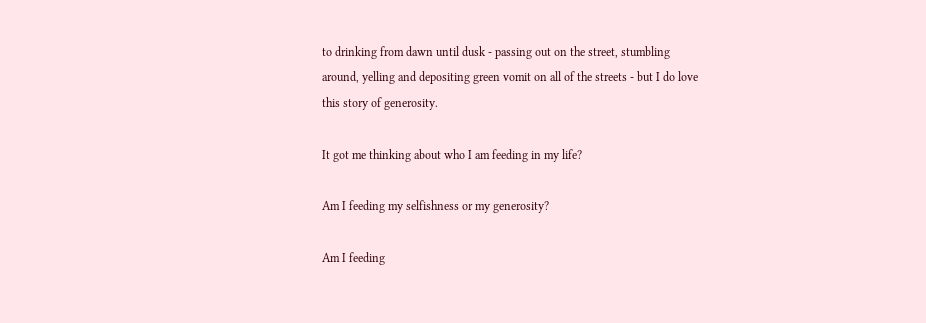to drinking from dawn until dusk - passing out on the street, stumbling around, yelling and depositing green vomit on all of the streets - but I do love this story of generosity.

It got me thinking about who I am feeding in my life?

Am I feeding my selfishness or my generosity?

Am I feeding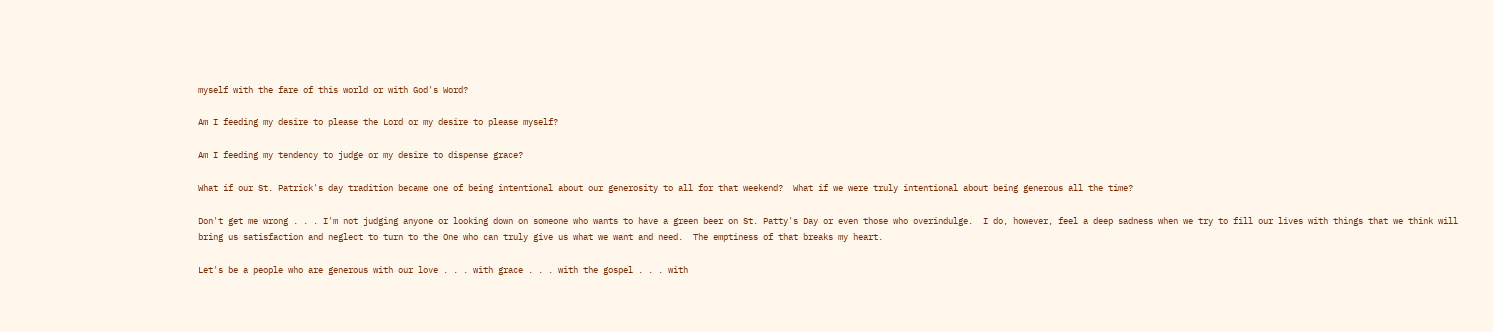myself with the fare of this world or with God's Word?

Am I feeding my desire to please the Lord or my desire to please myself?

Am I feeding my tendency to judge or my desire to dispense grace?

What if our St. Patrick's day tradition became one of being intentional about our generosity to all for that weekend?  What if we were truly intentional about being generous all the time?

Don't get me wrong . . . I'm not judging anyone or looking down on someone who wants to have a green beer on St. Patty's Day or even those who overindulge.  I do, however, feel a deep sadness when we try to fill our lives with things that we think will bring us satisfaction and neglect to turn to the One who can truly give us what we want and need.  The emptiness of that breaks my heart.

Let's be a people who are generous with our love . . . with grace . . . with the gospel . . . with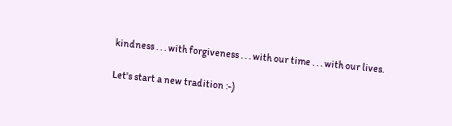kindness . . . with forgiveness . . . with our time . . . with our lives.

Let's start a new tradition :-)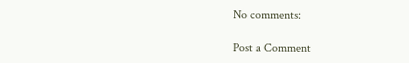No comments:

Post a Comment